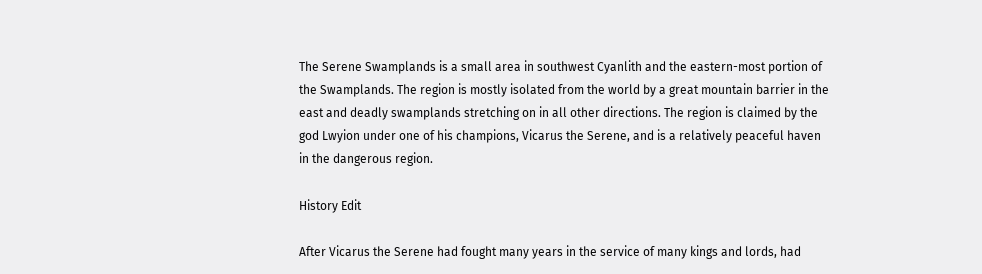The Serene Swamplands is a small area in southwest Cyanlith and the eastern-most portion of the Swamplands. The region is mostly isolated from the world by a great mountain barrier in the east and deadly swamplands stretching on in all other directions. The region is claimed by the god Lwyion under one of his champions, Vicarus the Serene, and is a relatively peaceful haven in the dangerous region.

History Edit

After Vicarus the Serene had fought many years in the service of many kings and lords, had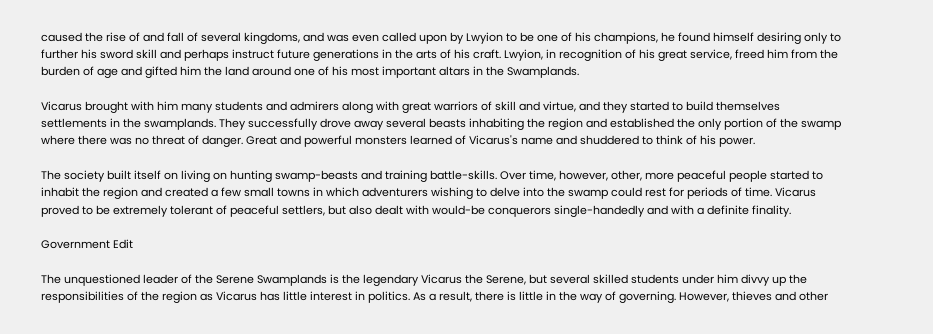caused the rise of and fall of several kingdoms, and was even called upon by Lwyion to be one of his champions, he found himself desiring only to further his sword skill and perhaps instruct future generations in the arts of his craft. Lwyion, in recognition of his great service, freed him from the burden of age and gifted him the land around one of his most important altars in the Swamplands.

Vicarus brought with him many students and admirers along with great warriors of skill and virtue, and they started to build themselves settlements in the swamplands. They successfully drove away several beasts inhabiting the region and established the only portion of the swamp where there was no threat of danger. Great and powerful monsters learned of Vicarus's name and shuddered to think of his power.

The society built itself on living on hunting swamp-beasts and training battle-skills. Over time, however, other, more peaceful people started to inhabit the region and created a few small towns in which adventurers wishing to delve into the swamp could rest for periods of time. Vicarus proved to be extremely tolerant of peaceful settlers, but also dealt with would-be conquerors single-handedly and with a definite finality.

Government Edit

The unquestioned leader of the Serene Swamplands is the legendary Vicarus the Serene, but several skilled students under him divvy up the responsibilities of the region as Vicarus has little interest in politics. As a result, there is little in the way of governing. However, thieves and other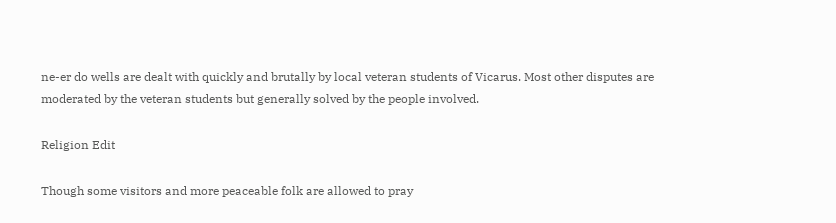ne-er do wells are dealt with quickly and brutally by local veteran students of Vicarus. Most other disputes are moderated by the veteran students but generally solved by the people involved.

Religion Edit

Though some visitors and more peaceable folk are allowed to pray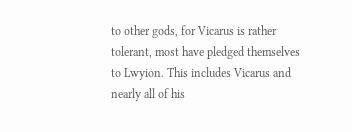to other gods, for Vicarus is rather tolerant, most have pledged themselves to Lwyion. This includes Vicarus and nearly all of his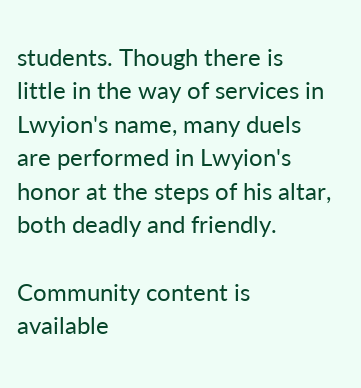students. Though there is little in the way of services in Lwyion's name, many duels are performed in Lwyion's honor at the steps of his altar, both deadly and friendly.

Community content is available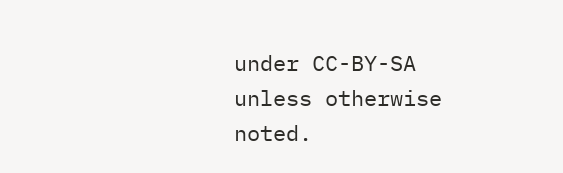under CC-BY-SA unless otherwise noted.